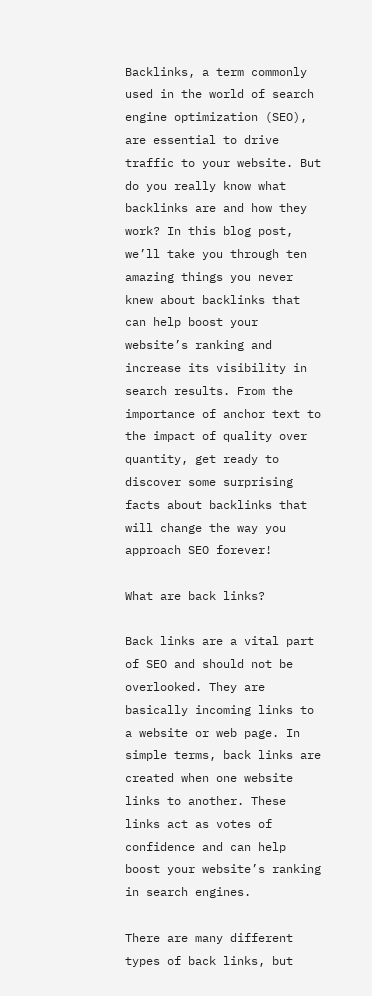Backlinks, a term commonly used in the world of search engine optimization (SEO), are essential to drive traffic to your website. But do you really know what backlinks are and how they work? In this blog post, we’ll take you through ten amazing things you never knew about backlinks that can help boost your website’s ranking and increase its visibility in search results. From the importance of anchor text to the impact of quality over quantity, get ready to discover some surprising facts about backlinks that will change the way you approach SEO forever!

What are back links?

Back links are a vital part of SEO and should not be overlooked. They are basically incoming links to a website or web page. In simple terms, back links are created when one website links to another. These links act as votes of confidence and can help boost your website’s ranking in search engines.

There are many different types of back links, but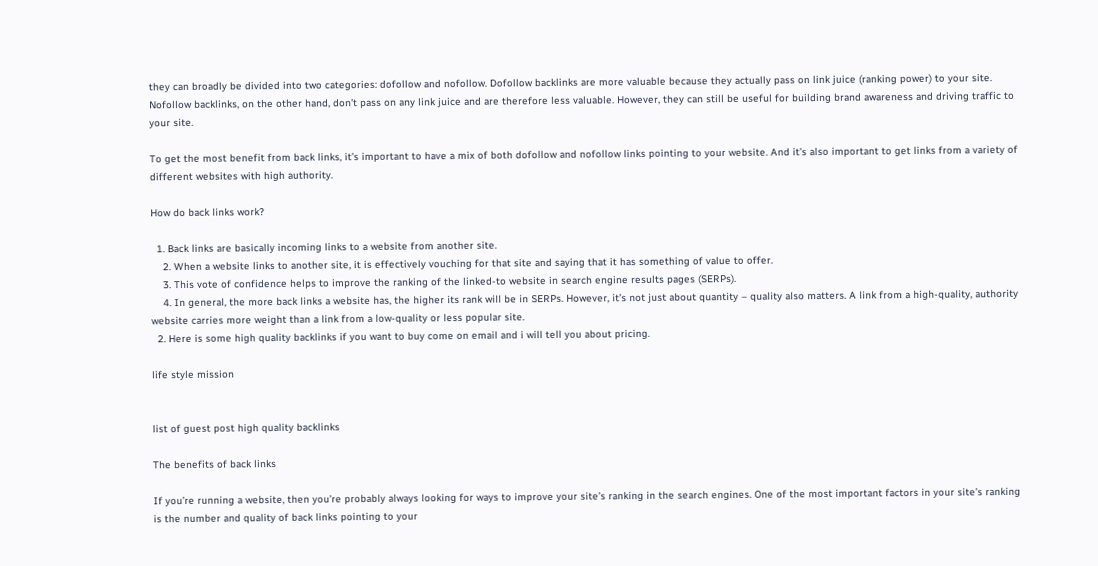they can broadly be divided into two categories: dofollow and nofollow. Dofollow backlinks are more valuable because they actually pass on link juice (ranking power) to your site. Nofollow backlinks, on the other hand, don’t pass on any link juice and are therefore less valuable. However, they can still be useful for building brand awareness and driving traffic to your site.

To get the most benefit from back links, it’s important to have a mix of both dofollow and nofollow links pointing to your website. And it’s also important to get links from a variety of different websites with high authority.

How do back links work?

  1. Back links are basically incoming links to a website from another site.
    2. When a website links to another site, it is effectively vouching for that site and saying that it has something of value to offer.
    3. This vote of confidence helps to improve the ranking of the linked-to website in search engine results pages (SERPs).
    4. In general, the more back links a website has, the higher its rank will be in SERPs. However, it’s not just about quantity – quality also matters. A link from a high-quality, authority website carries more weight than a link from a low-quality or less popular site.
  2. Here is some high quality backlinks if you want to buy come on email and i will tell you about pricing.

life style mission


list of guest post high quality backlinks

The benefits of back links

If you’re running a website, then you’re probably always looking for ways to improve your site’s ranking in the search engines. One of the most important factors in your site’s ranking is the number and quality of back links pointing to your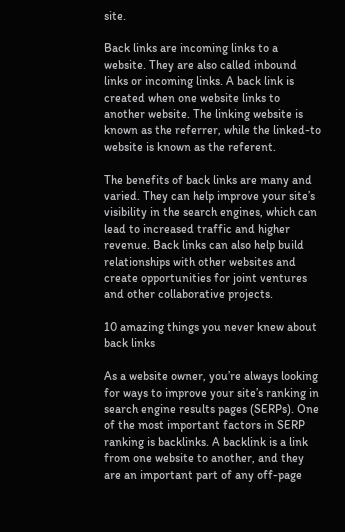site.

Back links are incoming links to a website. They are also called inbound links or incoming links. A back link is created when one website links to another website. The linking website is known as the referrer, while the linked-to website is known as the referent.

The benefits of back links are many and varied. They can help improve your site’s visibility in the search engines, which can lead to increased traffic and higher revenue. Back links can also help build relationships with other websites and create opportunities for joint ventures and other collaborative projects.

10 amazing things you never knew about back links

As a website owner, you’re always looking for ways to improve your site’s ranking in search engine results pages (SERPs). One of the most important factors in SERP ranking is backlinks. A backlink is a link from one website to another, and they are an important part of any off-page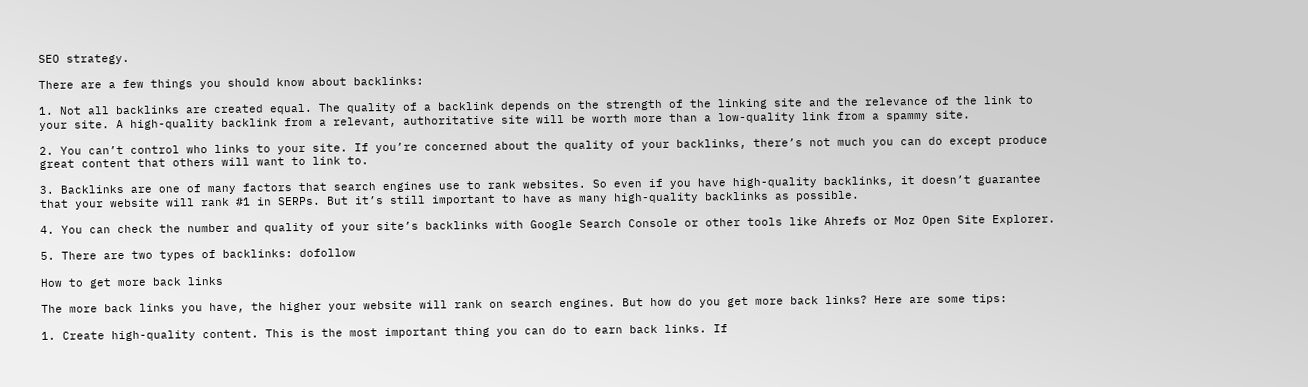SEO strategy.

There are a few things you should know about backlinks:

1. Not all backlinks are created equal. The quality of a backlink depends on the strength of the linking site and the relevance of the link to your site. A high-quality backlink from a relevant, authoritative site will be worth more than a low-quality link from a spammy site.

2. You can’t control who links to your site. If you’re concerned about the quality of your backlinks, there’s not much you can do except produce great content that others will want to link to.

3. Backlinks are one of many factors that search engines use to rank websites. So even if you have high-quality backlinks, it doesn’t guarantee that your website will rank #1 in SERPs. But it’s still important to have as many high-quality backlinks as possible.

4. You can check the number and quality of your site’s backlinks with Google Search Console or other tools like Ahrefs or Moz Open Site Explorer.

5. There are two types of backlinks: dofollow

How to get more back links

The more back links you have, the higher your website will rank on search engines. But how do you get more back links? Here are some tips:

1. Create high-quality content. This is the most important thing you can do to earn back links. If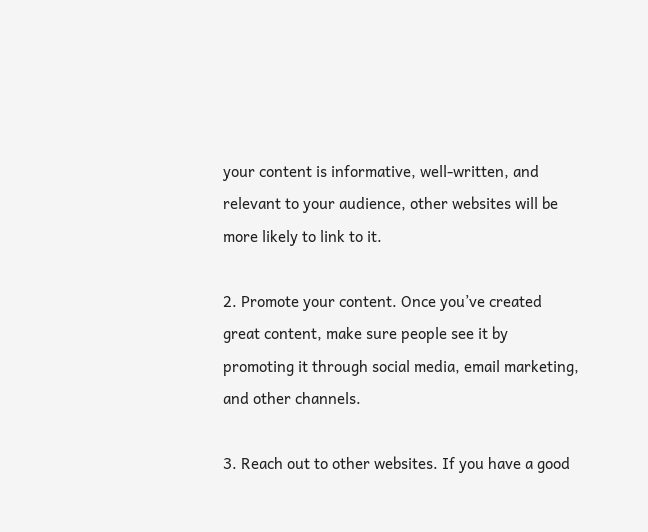your content is informative, well-written, and relevant to your audience, other websites will be more likely to link to it.

2. Promote your content. Once you’ve created great content, make sure people see it by promoting it through social media, email marketing, and other channels.

3. Reach out to other websites. If you have a good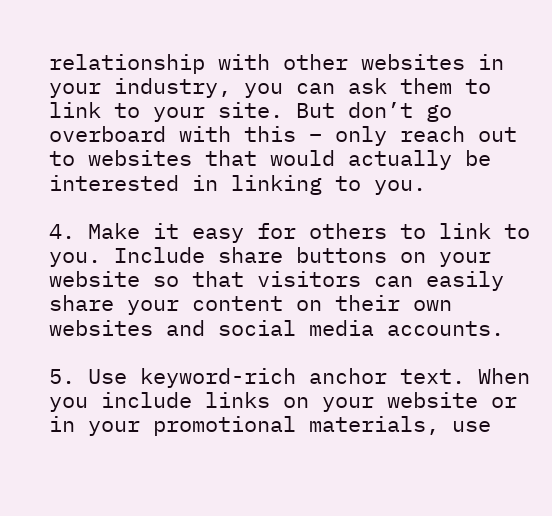relationship with other websites in your industry, you can ask them to link to your site. But don’t go overboard with this – only reach out to websites that would actually be interested in linking to you.

4. Make it easy for others to link to you. Include share buttons on your website so that visitors can easily share your content on their own websites and social media accounts.

5. Use keyword-rich anchor text. When you include links on your website or in your promotional materials, use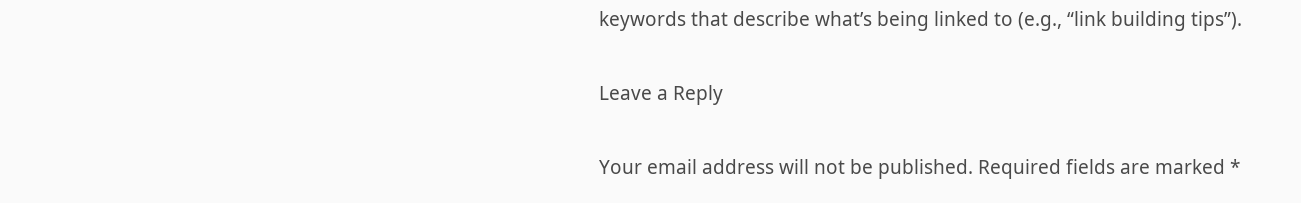keywords that describe what’s being linked to (e.g., “link building tips”).

Leave a Reply

Your email address will not be published. Required fields are marked *